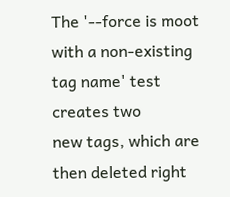The '--force is moot with a non-existing tag name' test creates two
new tags, which are then deleted right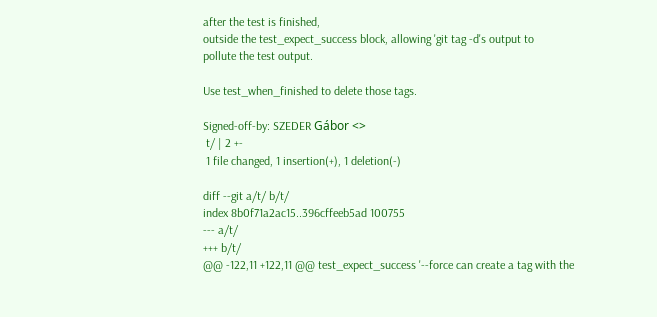after the test is finished,
outside the test_expect_success block, allowing 'git tag -d's output to
pollute the test output.

Use test_when_finished to delete those tags.

Signed-off-by: SZEDER Gábor <>
 t/ | 2 +-
 1 file changed, 1 insertion(+), 1 deletion(-)

diff --git a/t/ b/t/
index 8b0f71a2ac15..396cffeeb5ad 100755
--- a/t/
+++ b/t/
@@ -122,11 +122,11 @@ test_expect_success '--force can create a tag with the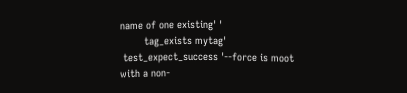name of one existing' '
        tag_exists mytag'
 test_expect_success '--force is moot with a non-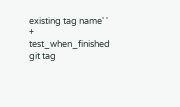existing tag name' '
+       test_when_finished git tag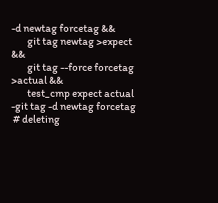-d newtag forcetag &&
        git tag newtag >expect &&
        git tag --force forcetag >actual &&
        test_cmp expect actual
-git tag -d newtag forcetag
 # deleting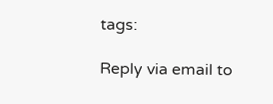tags:

Reply via email to